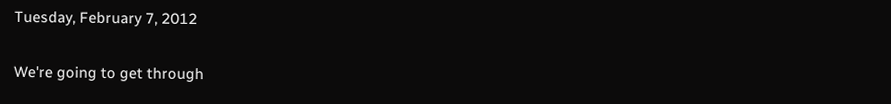Tuesday, February 7, 2012

We're going to get through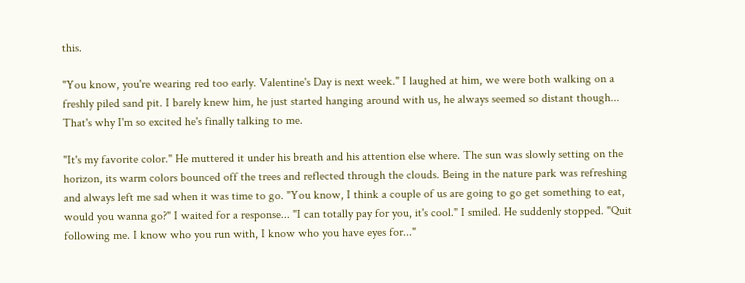this.

"You know, you're wearing red too early. Valentine's Day is next week." I laughed at him, we were both walking on a freshly piled sand pit. I barely knew him, he just started hanging around with us, he always seemed so distant though... That's why I'm so excited he's finally talking to me.

"It's my favorite color." He muttered it under his breath and his attention else where. The sun was slowly setting on the horizon, its warm colors bounced off the trees and reflected through the clouds. Being in the nature park was refreshing and always left me sad when it was time to go. "You know, I think a couple of us are going to go get something to eat, would you wanna go?" I waited for a response... "I can totally pay for you, it's cool." I smiled. He suddenly stopped. "Quit following me. I know who you run with, I know who you have eyes for..."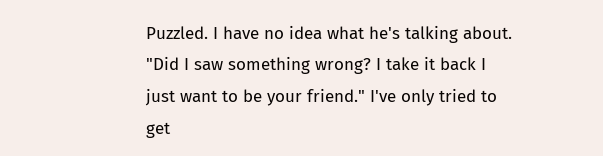Puzzled. I have no idea what he's talking about. "Did I saw something wrong? I take it back I just want to be your friend." I've only tried to get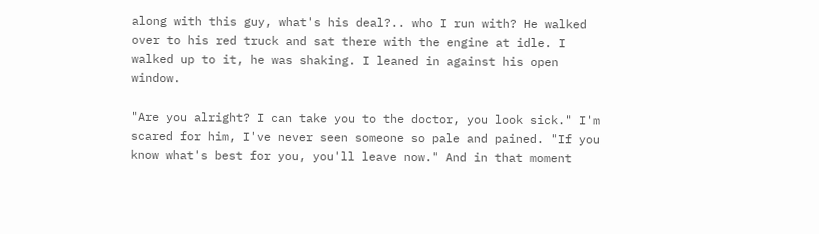along with this guy, what's his deal?.. who I run with? He walked over to his red truck and sat there with the engine at idle. I walked up to it, he was shaking. I leaned in against his open window.

"Are you alright? I can take you to the doctor, you look sick." I'm scared for him, I've never seen someone so pale and pained. "If you know what's best for you, you'll leave now." And in that moment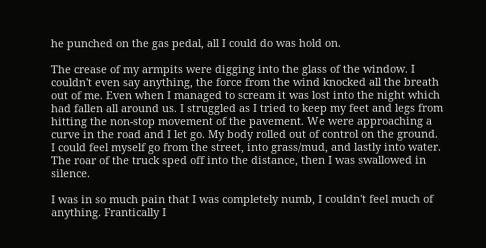he punched on the gas pedal, all I could do was hold on.

The crease of my armpits were digging into the glass of the window. I couldn't even say anything, the force from the wind knocked all the breath out of me. Even when I managed to scream it was lost into the night which had fallen all around us. I struggled as I tried to keep my feet and legs from hitting the non-stop movement of the pavement. We were approaching a curve in the road and I let go. My body rolled out of control on the ground. I could feel myself go from the street, into grass/mud, and lastly into water. The roar of the truck sped off into the distance, then I was swallowed in silence.

I was in so much pain that I was completely numb, I couldn't feel much of anything. Frantically I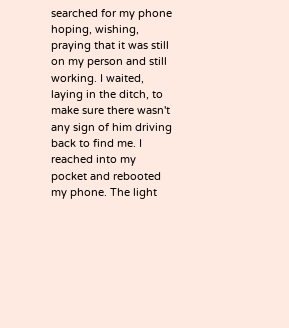searched for my phone hoping, wishing, praying that it was still on my person and still working. I waited, laying in the ditch, to make sure there wasn't any sign of him driving back to find me. I reached into my pocket and rebooted my phone. The light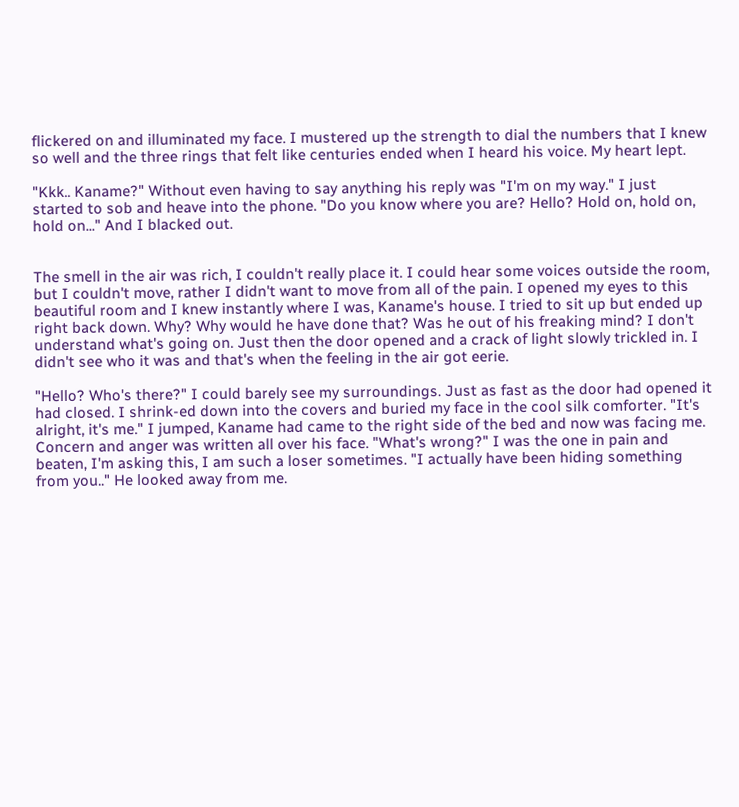flickered on and illuminated my face. I mustered up the strength to dial the numbers that I knew so well and the three rings that felt like centuries ended when I heard his voice. My heart lept.

"Kkk.. Kaname?" Without even having to say anything his reply was "I'm on my way." I just started to sob and heave into the phone. "Do you know where you are? Hello? Hold on, hold on, hold on..." And I blacked out.


The smell in the air was rich, I couldn't really place it. I could hear some voices outside the room, but I couldn't move, rather I didn't want to move from all of the pain. I opened my eyes to this beautiful room and I knew instantly where I was, Kaname's house. I tried to sit up but ended up right back down. Why? Why would he have done that? Was he out of his freaking mind? I don't understand what's going on. Just then the door opened and a crack of light slowly trickled in. I didn't see who it was and that's when the feeling in the air got eerie.

"Hello? Who's there?" I could barely see my surroundings. Just as fast as the door had opened it had closed. I shrink-ed down into the covers and buried my face in the cool silk comforter. "It's alright, it's me." I jumped, Kaname had came to the right side of the bed and now was facing me. Concern and anger was written all over his face. "What's wrong?" I was the one in pain and beaten, I'm asking this, I am such a loser sometimes. "I actually have been hiding something from you.." He looked away from me.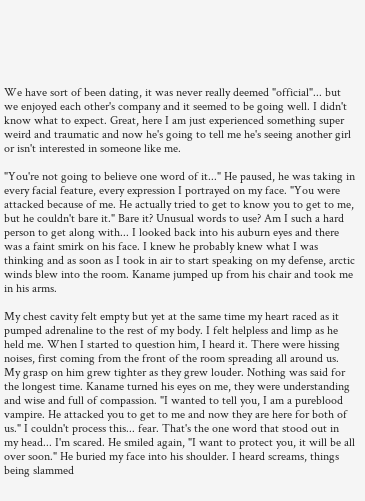We have sort of been dating, it was never really deemed "official"... but we enjoyed each other's company and it seemed to be going well. I didn't know what to expect. Great, here I am just experienced something super weird and traumatic and now he's going to tell me he's seeing another girl or isn't interested in someone like me.

"You're not going to believe one word of it..." He paused, he was taking in every facial feature, every expression I portrayed on my face. "You were attacked because of me. He actually tried to get to know you to get to me, but he couldn't bare it." Bare it? Unusual words to use? Am I such a hard person to get along with... I looked back into his auburn eyes and there was a faint smirk on his face. I knew he probably knew what I was thinking and as soon as I took in air to start speaking on my defense, arctic winds blew into the room. Kaname jumped up from his chair and took me in his arms.

My chest cavity felt empty but yet at the same time my heart raced as it pumped adrenaline to the rest of my body. I felt helpless and limp as he held me. When I started to question him, I heard it. There were hissing noises, first coming from the front of the room spreading all around us. My grasp on him grew tighter as they grew louder. Nothing was said for the longest time. Kaname turned his eyes on me, they were understanding and wise and full of compassion. "I wanted to tell you, I am a pureblood vampire. He attacked you to get to me and now they are here for both of us." I couldn't process this... fear. That's the one word that stood out in my head... I'm scared. He smiled again, "I want to protect you, it will be all over soon." He buried my face into his shoulder. I heard screams, things being slammed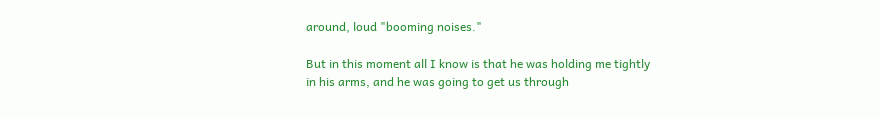around, loud "booming noises."

But in this moment all I know is that he was holding me tightly in his arms, and he was going to get us through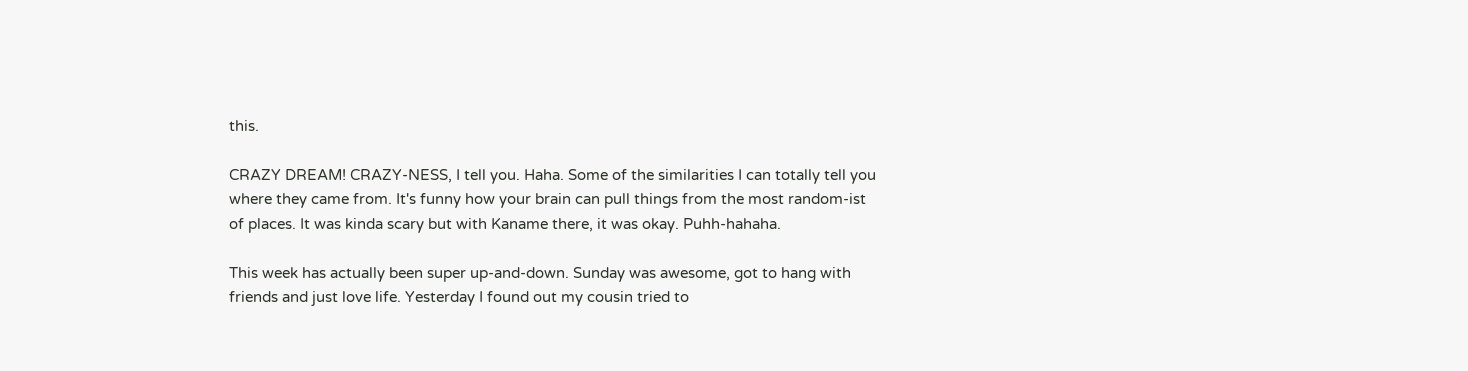this.

CRAZY DREAM! CRAZY-NESS, I tell you. Haha. Some of the similarities I can totally tell you where they came from. It's funny how your brain can pull things from the most random-ist of places. It was kinda scary but with Kaname there, it was okay. Puhh-hahaha.

This week has actually been super up-and-down. Sunday was awesome, got to hang with friends and just love life. Yesterday I found out my cousin tried to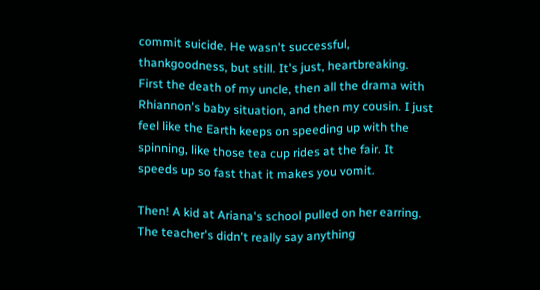commit suicide. He wasn't successful, thankgoodness, but still. It's just, heartbreaking. First the death of my uncle, then all the drama with Rhiannon's baby situation, and then my cousin. I just feel like the Earth keeps on speeding up with the spinning, like those tea cup rides at the fair. It speeds up so fast that it makes you vomit.

Then! A kid at Ariana's school pulled on her earring. The teacher's didn't really say anything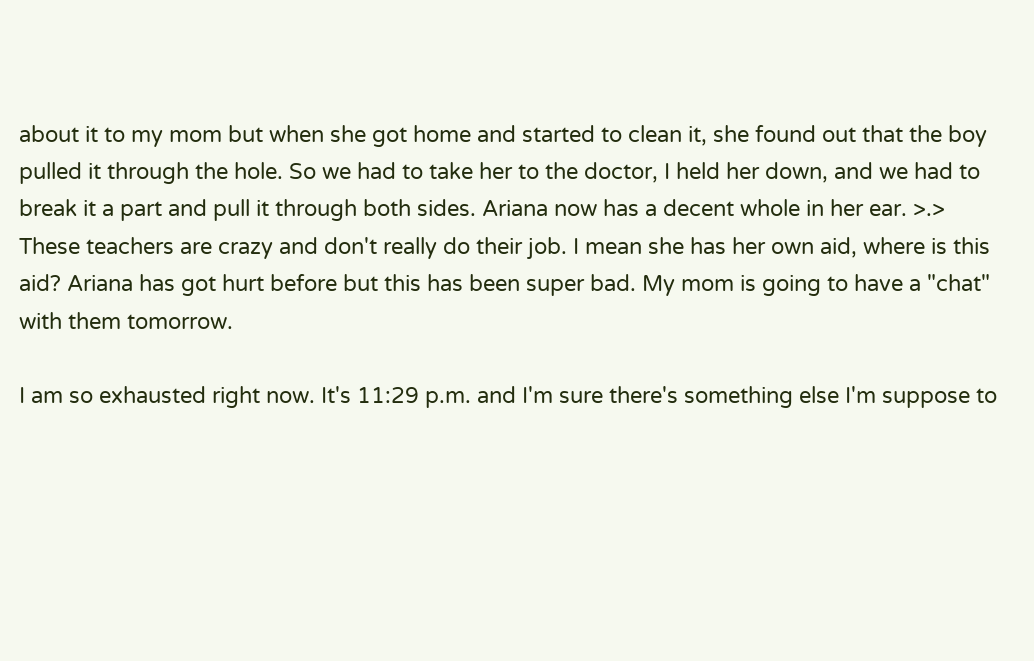about it to my mom but when she got home and started to clean it, she found out that the boy pulled it through the hole. So we had to take her to the doctor, I held her down, and we had to break it a part and pull it through both sides. Ariana now has a decent whole in her ear. >.> These teachers are crazy and don't really do their job. I mean she has her own aid, where is this aid? Ariana has got hurt before but this has been super bad. My mom is going to have a "chat" with them tomorrow.

I am so exhausted right now. It's 11:29 p.m. and I'm sure there's something else I'm suppose to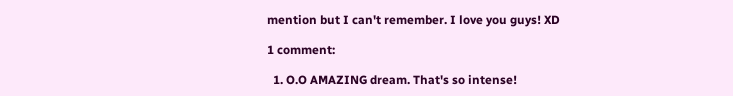mention but I can't remember. I love you guys! XD

1 comment:

  1. O.O AMAZING dream. That's so intense!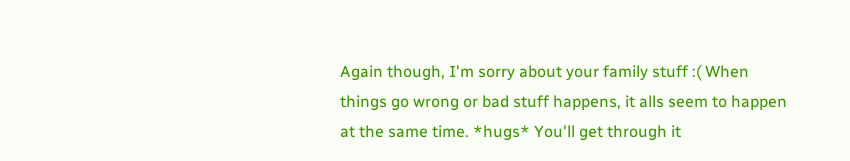Again though, I'm sorry about your family stuff :( When things go wrong or bad stuff happens, it alls seem to happen at the same time. *hugs* You'll get through it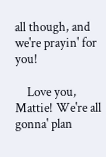all though, and we're prayin' for you!

    Love you, Mattie! We're all gonna' plan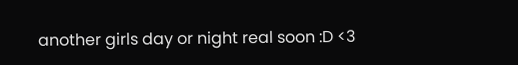another girls day or night real soon :D <3